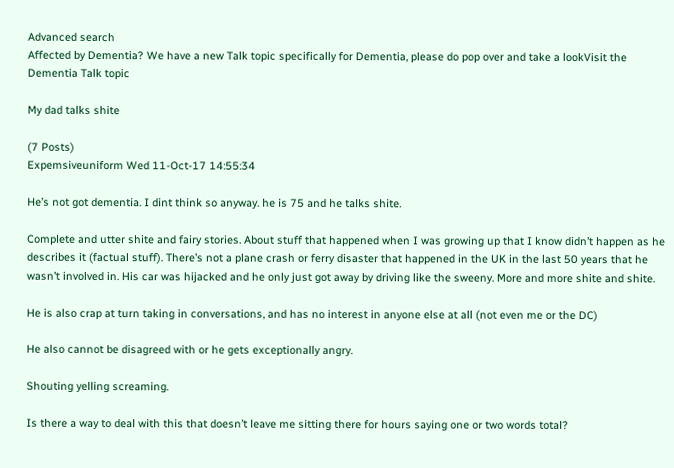Advanced search
Affected by Dementia? We have a new Talk topic specifically for Dementia, please do pop over and take a lookVisit the Dementia Talk topic

My dad talks shite

(7 Posts)
Expemsiveuniform Wed 11-Oct-17 14:55:34

He’s not got dementia. I dint think so anyway. he is 75 and he talks shite.

Complete and utter shite and fairy stories. About stuff that happened when I was growing up that I know didn’t happen as he describes it (factual stuff). There’s not a plane crash or ferry disaster that happened in the UK in the last 50 years that he wasn’t involved in. His car was hijacked and he only just got away by driving like the sweeny. More and more shite and shite.

He is also crap at turn taking in conversations, and has no interest in anyone else at all (not even me or the DC)

He also cannot be disagreed with or he gets exceptionally angry.

Shouting yelling screaming.

Is there a way to deal with this that doesn’t leave me sitting there for hours saying one or two words total?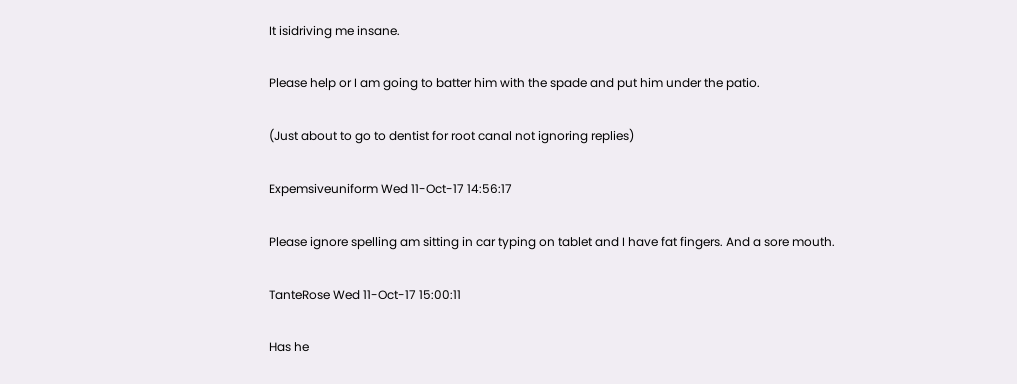It isidriving me insane.

Please help or I am going to batter him with the spade and put him under the patio.

(Just about to go to dentist for root canal not ignoring replies)

Expemsiveuniform Wed 11-Oct-17 14:56:17

Please ignore spelling am sitting in car typing on tablet and I have fat fingers. And a sore mouth.

TanteRose Wed 11-Oct-17 15:00:11

Has he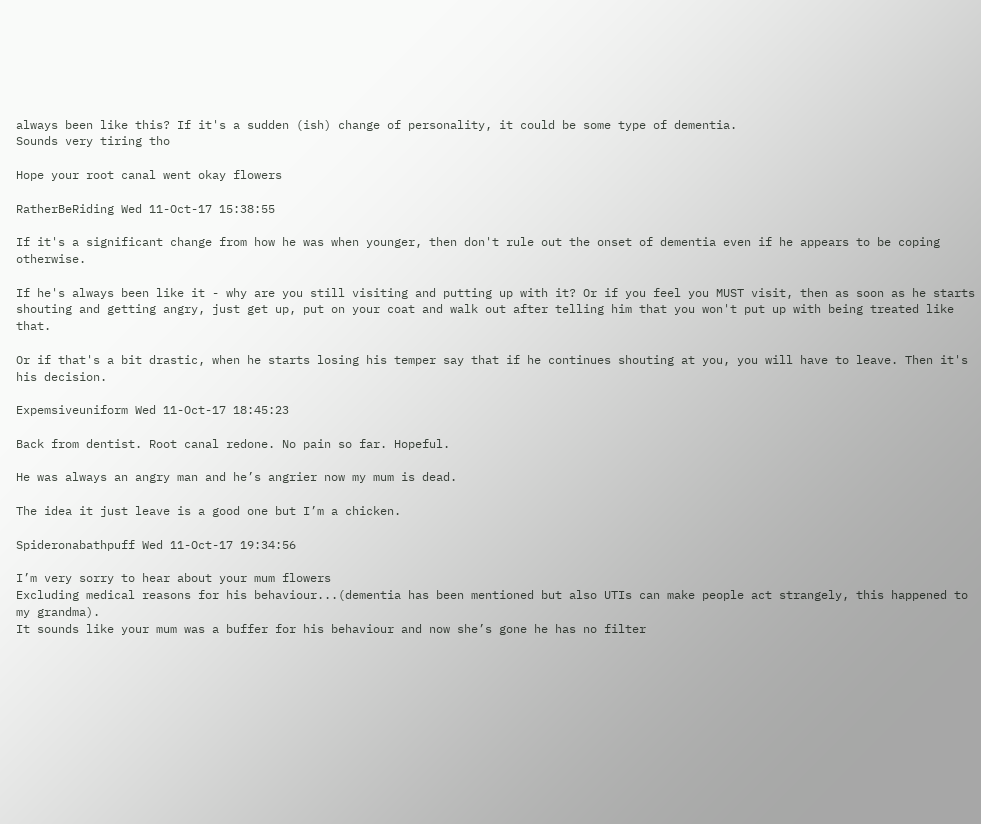always been like this? If it's a sudden (ish) change of personality, it could be some type of dementia.
Sounds very tiring tho

Hope your root canal went okay flowers

RatherBeRiding Wed 11-Oct-17 15:38:55

If it's a significant change from how he was when younger, then don't rule out the onset of dementia even if he appears to be coping otherwise.

If he's always been like it - why are you still visiting and putting up with it? Or if you feel you MUST visit, then as soon as he starts shouting and getting angry, just get up, put on your coat and walk out after telling him that you won't put up with being treated like that.

Or if that's a bit drastic, when he starts losing his temper say that if he continues shouting at you, you will have to leave. Then it's his decision.

Expemsiveuniform Wed 11-Oct-17 18:45:23

Back from dentist. Root canal redone. No pain so far. Hopeful.

He was always an angry man and he’s angrier now my mum is dead.

The idea it just leave is a good one but I’m a chicken.

Spideronabathpuff Wed 11-Oct-17 19:34:56

I’m very sorry to hear about your mum flowers
Excluding medical reasons for his behaviour...(dementia has been mentioned but also UTIs can make people act strangely, this happened to my grandma).
It sounds like your mum was a buffer for his behaviour and now she’s gone he has no filter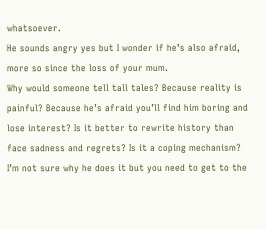whatsoever.
He sounds angry yes but I wonder if he’s also afraid, more so since the loss of your mum.
Why would someone tell tall tales? Because reality is painful? Because he’s afraid you’ll find him boring and lose interest? Is it better to rewrite history than face sadness and regrets? Is it a coping mechanism?
I’m not sure why he does it but you need to get to the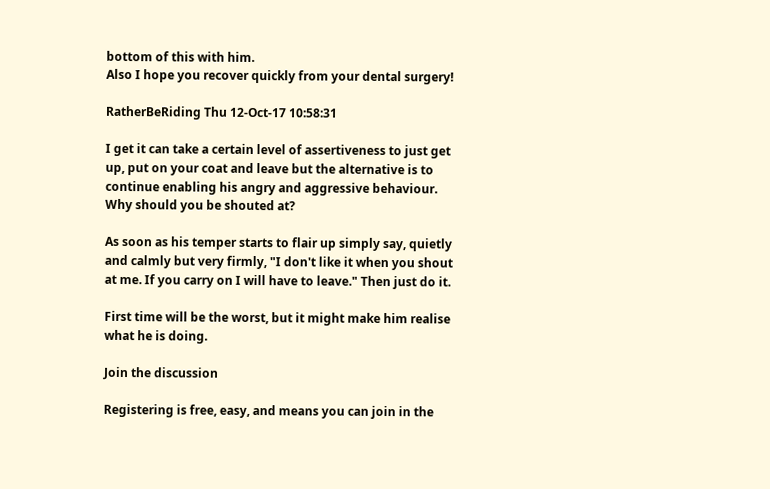bottom of this with him.
Also I hope you recover quickly from your dental surgery!

RatherBeRiding Thu 12-Oct-17 10:58:31

I get it can take a certain level of assertiveness to just get up, put on your coat and leave but the alternative is to continue enabling his angry and aggressive behaviour. Why should you be shouted at?

As soon as his temper starts to flair up simply say, quietly and calmly but very firmly, "I don't like it when you shout at me. If you carry on I will have to leave." Then just do it.

First time will be the worst, but it might make him realise what he is doing.

Join the discussion

Registering is free, easy, and means you can join in the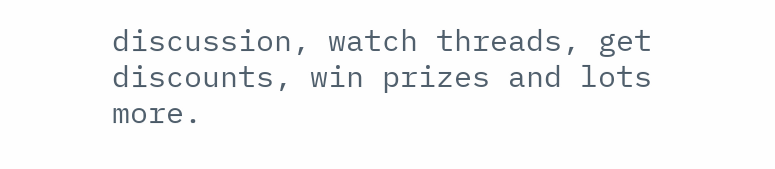discussion, watch threads, get discounts, win prizes and lots more.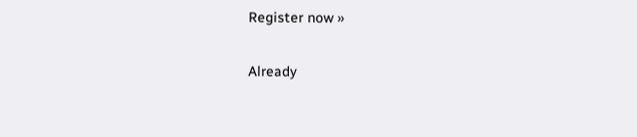Register now »

Already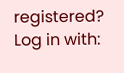registered? Log in with: